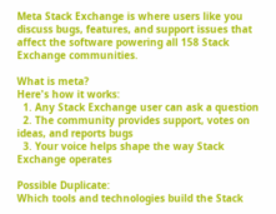Meta Stack Exchange is where users like you discuss bugs, features, and support issues that affect the software powering all 158 Stack Exchange communities.

What is meta?
Here's how it works:
  1. Any Stack Exchange user can ask a question
  2. The community provides support, votes on ideas, and reports bugs
  3. Your voice helps shape the way Stack Exchange operates

Possible Duplicate:
Which tools and technologies build the Stack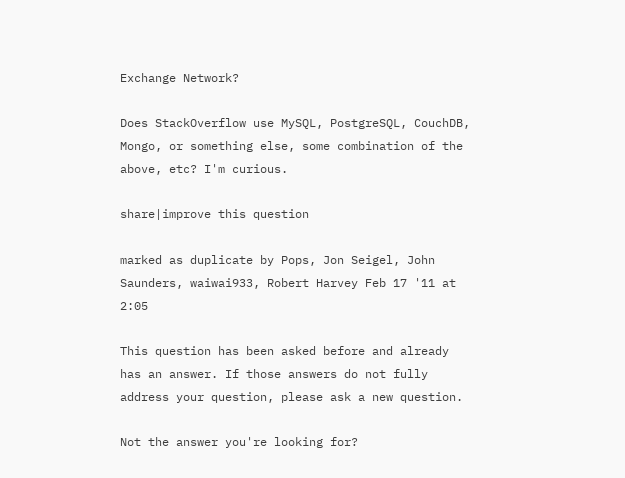Exchange Network?

Does StackOverflow use MySQL, PostgreSQL, CouchDB, Mongo, or something else, some combination of the above, etc? I'm curious.

share|improve this question

marked as duplicate by Pops, Jon Seigel, John Saunders, waiwai933, Robert Harvey Feb 17 '11 at 2:05

This question has been asked before and already has an answer. If those answers do not fully address your question, please ask a new question.

Not the answer you're looking for?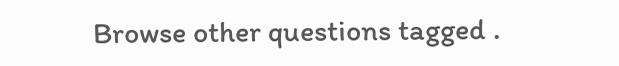Browse other questions tagged .